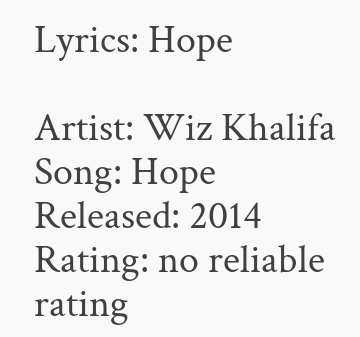Lyrics: Hope

Artist: Wiz Khalifa
Song: Hope
Released: 2014
Rating: no reliable rating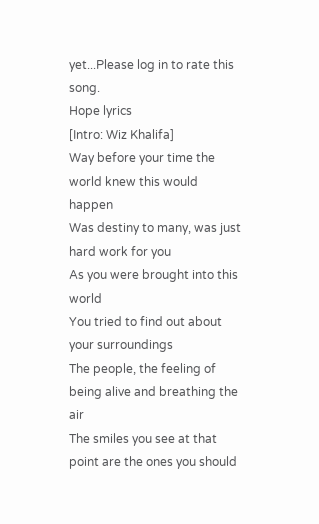yet...Please log in to rate this song.
Hope lyrics
[Intro: Wiz Khalifa]
Way before your time the world knew this would happen
Was destiny to many, was just hard work for you
As you were brought into this world
You tried to find out about your surroundings
The people, the feeling of being alive and breathing the air
The smiles you see at that point are the ones you should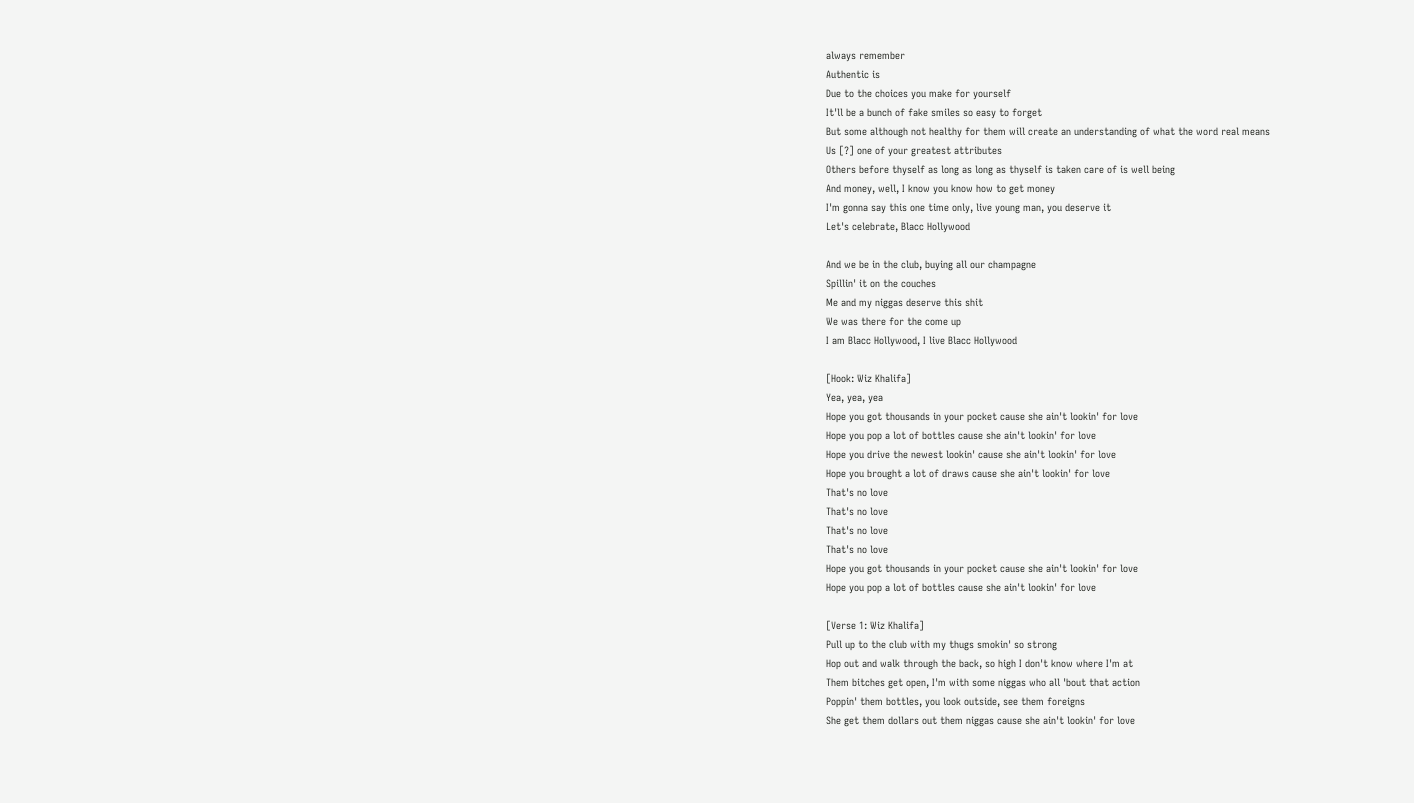always remember
Authentic is
Due to the choices you make for yourself
It'll be a bunch of fake smiles so easy to forget
But some although not healthy for them will create an understanding of what the word real means
Us [?] one of your greatest attributes
Others before thyself as long as long as thyself is taken care of is well being
And money, well, I know you know how to get money
I'm gonna say this one time only, live young man, you deserve it
Let's celebrate, Blacc Hollywood

And we be in the club, buying all our champagne
Spillin' it on the couches
Me and my niggas deserve this shit
We was there for the come up
I am Blacc Hollywood, I live Blacc Hollywood

[Hook: Wiz Khalifa]
Yea, yea, yea
Hope you got thousands in your pocket cause she ain't lookin' for love
Hope you pop a lot of bottles cause she ain't lookin' for love
Hope you drive the newest lookin' cause she ain't lookin' for love
Hope you brought a lot of draws cause she ain't lookin' for love
That's no love
That's no love
That's no love
That's no love
Hope you got thousands in your pocket cause she ain't lookin' for love
Hope you pop a lot of bottles cause she ain't lookin' for love

[Verse 1: Wiz Khalifa]
Pull up to the club with my thugs smokin' so strong
Hop out and walk through the back, so high I don't know where I'm at
Them bitches get open, I'm with some niggas who all 'bout that action
Poppin' them bottles, you look outside, see them foreigns
She get them dollars out them niggas cause she ain't lookin' for love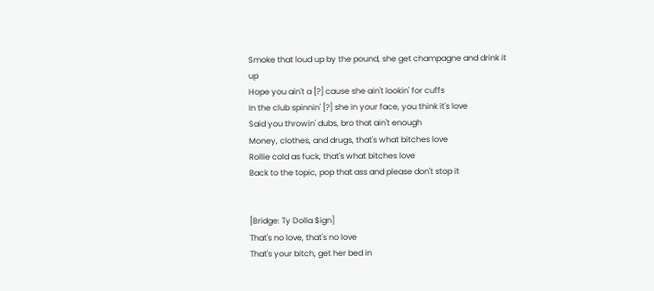Smoke that loud up by the pound, she get champagne and drink it up
Hope you ain't a [?] cause she ain't lookin' for cuffs
In the club spinnin' [?] she in your face, you think it's love
Said you throwin' dubs, bro that ain't enough
Money, clothes, and drugs, that's what bitches love
Rollie cold as fuck, that's what bitches love
Back to the topic, pop that ass and please don't stop it


[Bridge: Ty Dolla $ign]
That's no love, that's no love
That's your bitch, get her bed in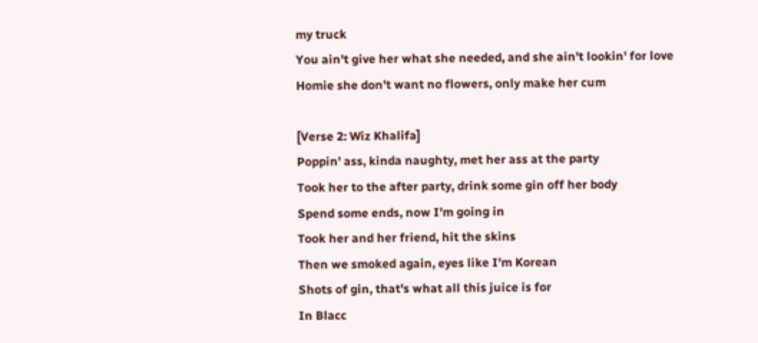my truck
You ain't give her what she needed, and she ain't lookin' for love
Homie she don't want no flowers, only make her cum

[Verse 2: Wiz Khalifa]
Poppin' ass, kinda naughty, met her ass at the party
Took her to the after party, drink some gin off her body
Spend some ends, now I'm going in
Took her and her friend, hit the skins
Then we smoked again, eyes like I'm Korean
Shots of gin, that's what all this juice is for
In Blacc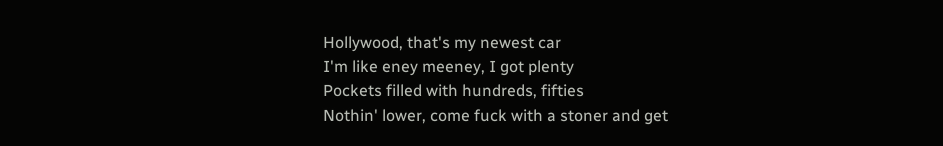Hollywood, that's my newest car
I'm like eney meeney, I got plenty
Pockets filled with hundreds, fifties
Nothin' lower, come fuck with a stoner and get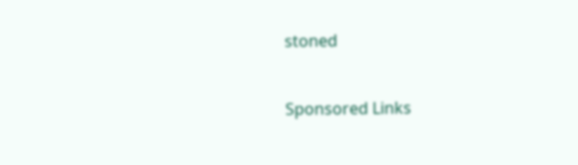stoned


Sponsored Links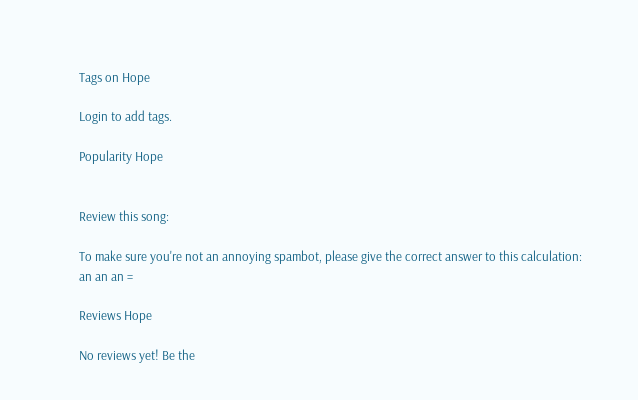Tags on Hope

Login to add tags.

Popularity Hope


Review this song:

To make sure you're not an annoying spambot, please give the correct answer to this calculation:
an an an =

Reviews Hope

No reviews yet! Be the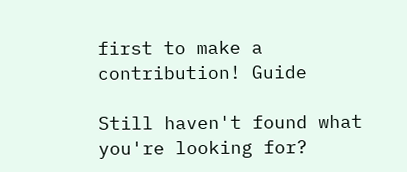first to make a contribution! Guide

Still haven't found what you're looking for?